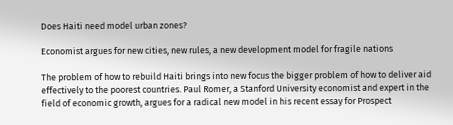Does Haiti need model urban zones?

Economist argues for new cities, new rules, a new development model for fragile nations

The problem of how to rebuild Haiti brings into new focus the bigger problem of how to deliver aid effectively to the poorest countries. Paul Romer, a Stanford University economist and expert in the field of economic growth, argues for a radical new model in his recent essay for Prospect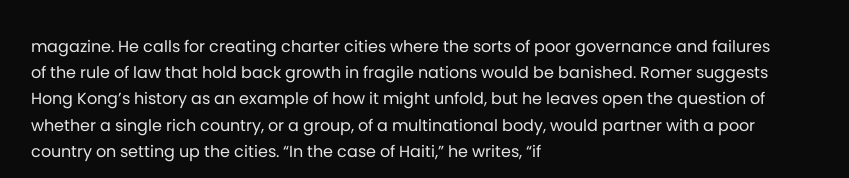magazine. He calls for creating charter cities where the sorts of poor governance and failures of the rule of law that hold back growth in fragile nations would be banished. Romer suggests Hong Kong’s history as an example of how it might unfold, but he leaves open the question of whether a single rich country, or a group, of a multinational body, would partner with a poor country on setting up the cities. “In the case of Haiti,” he writes, “if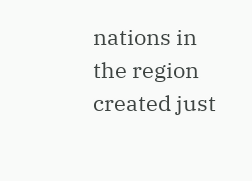nations in the region created just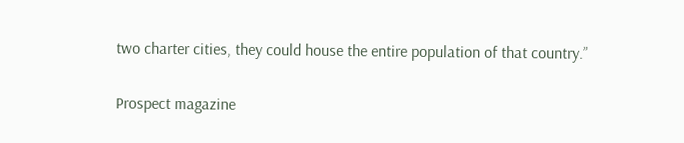two charter cities, they could house the entire population of that country.”

Prospect magazine